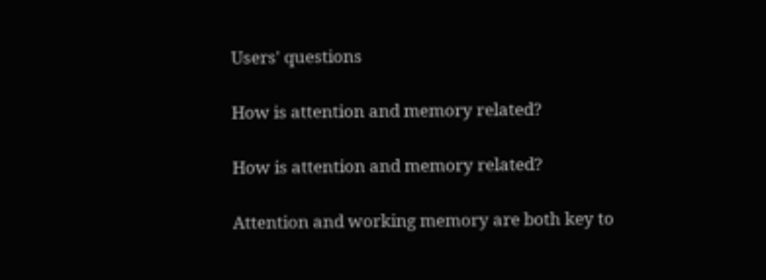Users' questions

How is attention and memory related?

How is attention and memory related?

Attention and working memory are both key to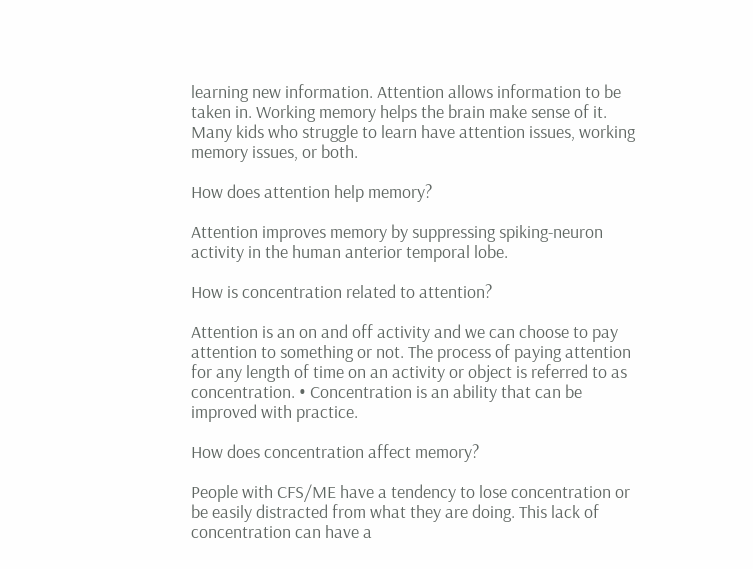learning new information. Attention allows information to be taken in. Working memory helps the brain make sense of it. Many kids who struggle to learn have attention issues, working memory issues, or both.

How does attention help memory?

Attention improves memory by suppressing spiking-neuron activity in the human anterior temporal lobe.

How is concentration related to attention?

Attention is an on and off activity and we can choose to pay attention to something or not. The process of paying attention for any length of time on an activity or object is referred to as concentration. • Concentration is an ability that can be improved with practice.

How does concentration affect memory?

People with CFS/ME have a tendency to lose concentration or be easily distracted from what they are doing. This lack of concentration can have a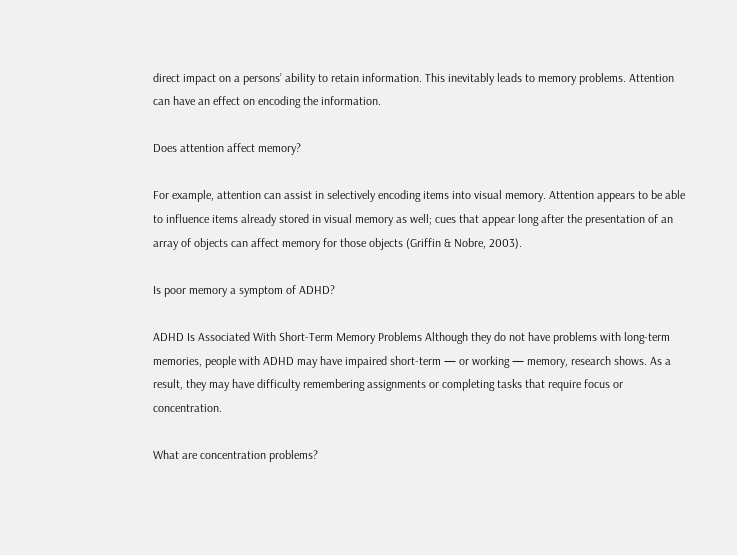direct impact on a persons’ ability to retain information. This inevitably leads to memory problems. Attention can have an effect on encoding the information.

Does attention affect memory?

For example, attention can assist in selectively encoding items into visual memory. Attention appears to be able to influence items already stored in visual memory as well; cues that appear long after the presentation of an array of objects can affect memory for those objects (Griffin & Nobre, 2003).

Is poor memory a symptom of ADHD?

ADHD Is Associated With Short-Term Memory Problems Although they do not have problems with long-term memories, people with ADHD may have impaired short-term — or working — memory, research shows. As a result, they may have difficulty remembering assignments or completing tasks that require focus or concentration.

What are concentration problems?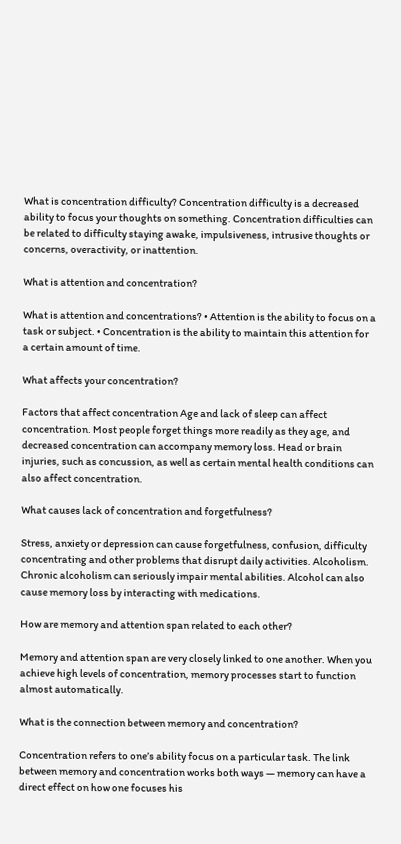What is concentration difficulty? Concentration difficulty is a decreased ability to focus your thoughts on something. Concentration difficulties can be related to difficulty staying awake, impulsiveness, intrusive thoughts or concerns, overactivity, or inattention.

What is attention and concentration?

What is attention and concentrations? • Attention is the ability to focus on a task or subject. • Concentration is the ability to maintain this attention for a certain amount of time.

What affects your concentration?

Factors that affect concentration Age and lack of sleep can affect concentration. Most people forget things more readily as they age, and decreased concentration can accompany memory loss. Head or brain injuries, such as concussion, as well as certain mental health conditions can also affect concentration.

What causes lack of concentration and forgetfulness?

Stress, anxiety or depression can cause forgetfulness, confusion, difficulty concentrating and other problems that disrupt daily activities. Alcoholism. Chronic alcoholism can seriously impair mental abilities. Alcohol can also cause memory loss by interacting with medications.

How are memory and attention span related to each other?

Memory and attention span are very closely linked to one another. When you achieve high levels of concentration, memory processes start to function almost automatically.

What is the connection between memory and concentration?

Concentration refers to one’s ability focus on a particular task. The link between memory and concentration works both ways — memory can have a direct effect on how one focuses his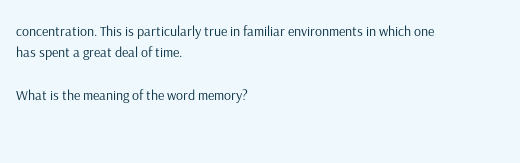concentration. This is particularly true in familiar environments in which one has spent a great deal of time.

What is the meaning of the word memory?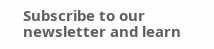Subscribe to our newsletter and learn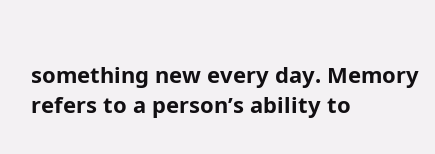something new every day. Memory refers to a person’s ability to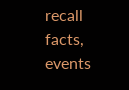recall facts, events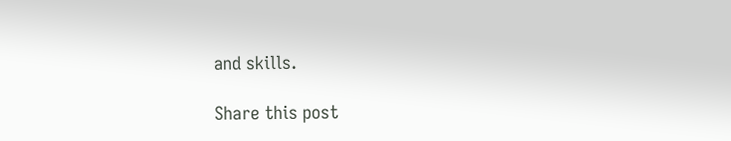and skills.

Share this post